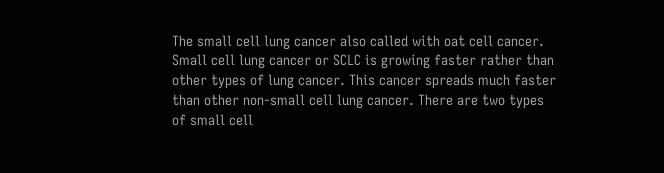The small cell lung cancer also called with oat cell cancer. Small cell lung cancer or SCLC is growing faster rather than other types of lung cancer. This cancer spreads much faster than other non-small cell lung cancer. There are two types of small cell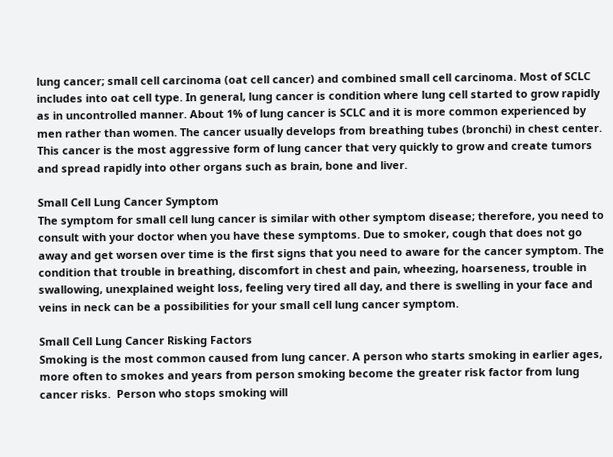lung cancer; small cell carcinoma (oat cell cancer) and combined small cell carcinoma. Most of SCLC includes into oat cell type. In general, lung cancer is condition where lung cell started to grow rapidly as in uncontrolled manner. About 1% of lung cancer is SCLC and it is more common experienced by men rather than women. The cancer usually develops from breathing tubes (bronchi) in chest center. This cancer is the most aggressive form of lung cancer that very quickly to grow and create tumors and spread rapidly into other organs such as brain, bone and liver.

Small Cell Lung Cancer Symptom
The symptom for small cell lung cancer is similar with other symptom disease; therefore, you need to consult with your doctor when you have these symptoms. Due to smoker, cough that does not go away and get worsen over time is the first signs that you need to aware for the cancer symptom. The condition that trouble in breathing, discomfort in chest and pain, wheezing, hoarseness, trouble in swallowing, unexplained weight loss, feeling very tired all day, and there is swelling in your face and veins in neck can be a possibilities for your small cell lung cancer symptom.

Small Cell Lung Cancer Risking Factors
Smoking is the most common caused from lung cancer. A person who starts smoking in earlier ages, more often to smokes and years from person smoking become the greater risk factor from lung cancer risks.  Person who stops smoking will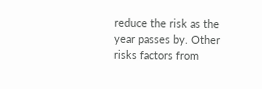reduce the risk as the year passes by. Other risks factors from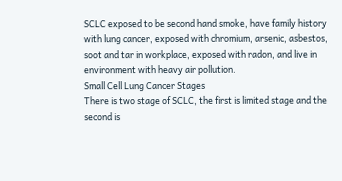SCLC exposed to be second hand smoke, have family history with lung cancer, exposed with chromium, arsenic, asbestos, soot and tar in workplace, exposed with radon, and live in environment with heavy air pollution.
Small Cell Lung Cancer Stages
There is two stage of SCLC, the first is limited stage and the second is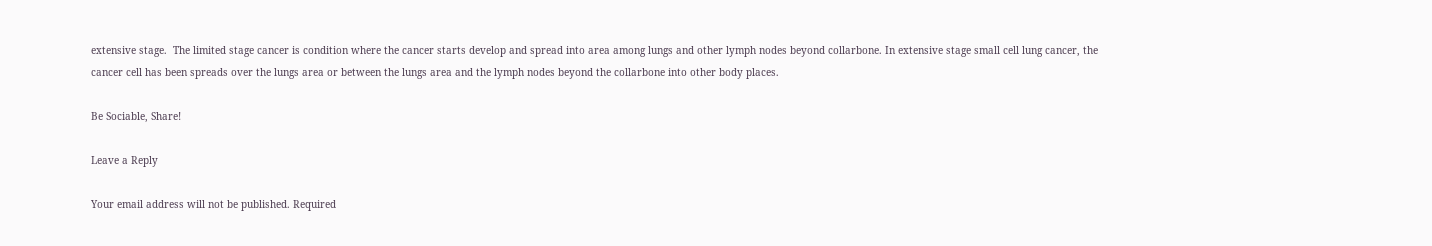extensive stage.  The limited stage cancer is condition where the cancer starts develop and spread into area among lungs and other lymph nodes beyond collarbone. In extensive stage small cell lung cancer, the cancer cell has been spreads over the lungs area or between the lungs area and the lymph nodes beyond the collarbone into other body places.

Be Sociable, Share!

Leave a Reply

Your email address will not be published. Required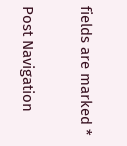fields are marked *

Post Navigation